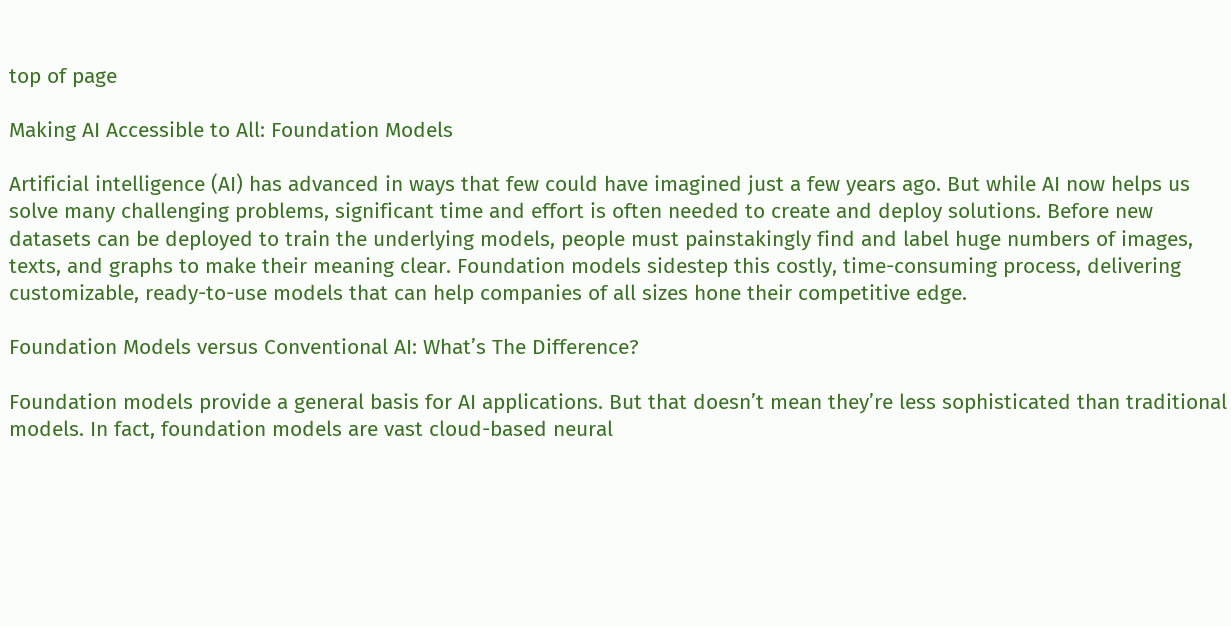top of page

Making AI Accessible to All: Foundation Models

Artificial intelligence (AI) has advanced in ways that few could have imagined just a few years ago. But while AI now helps us solve many challenging problems, significant time and effort is often needed to create and deploy solutions. Before new datasets can be deployed to train the underlying models, people must painstakingly find and label huge numbers of images, texts, and graphs to make their meaning clear. Foundation models sidestep this costly, time-consuming process, delivering customizable, ready-to-use models that can help companies of all sizes hone their competitive edge.

Foundation Models versus Conventional AI: What’s The Difference?

Foundation models provide a general basis for AI applications. But that doesn’t mean they’re less sophisticated than traditional models. In fact, foundation models are vast cloud-based neural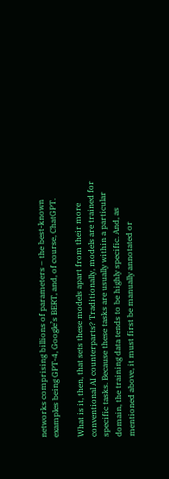networks comprising billions of parameters – the best-known examples being GPT-4, Google’s BERT, and, of course, ChatGPT.

What is it, then, that sets these models apart from their more conventional AI counterparts? Traditionally, models are trained for specific tasks. Because these tasks are usually within a particular domain, the training data tends to be highly specific. And, as mentioned above, it must first be manually annotated or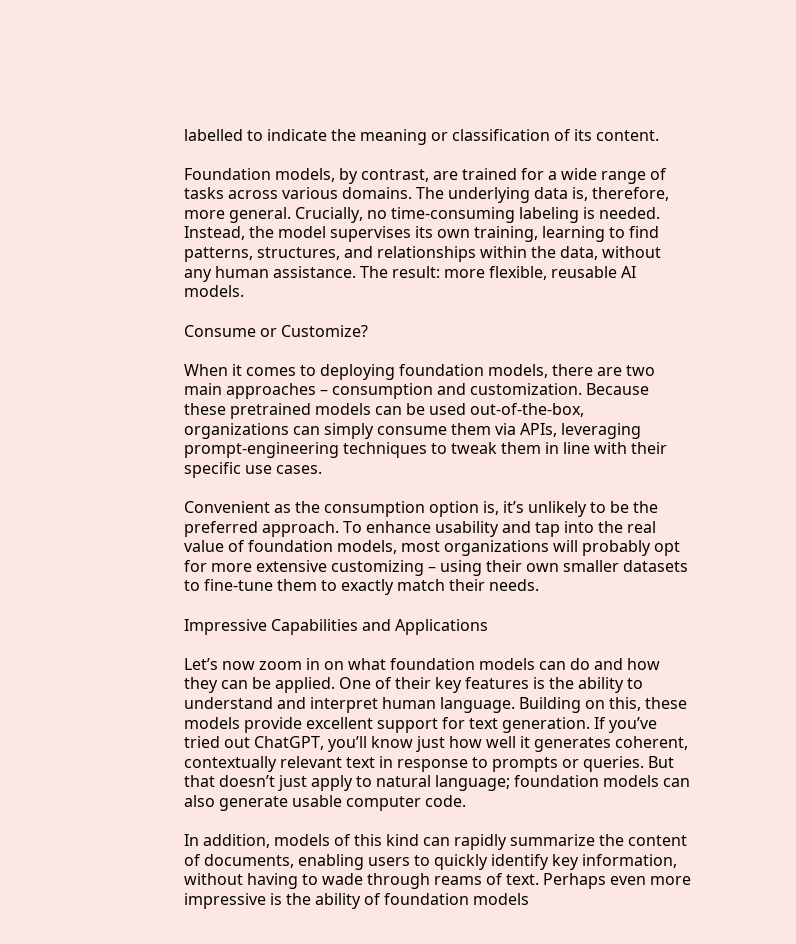labelled to indicate the meaning or classification of its content.

Foundation models, by contrast, are trained for a wide range of tasks across various domains. The underlying data is, therefore, more general. Crucially, no time-consuming labeling is needed. Instead, the model supervises its own training, learning to find patterns, structures, and relationships within the data, without any human assistance. The result: more flexible, reusable AI models.

Consume or Customize?

When it comes to deploying foundation models, there are two main approaches – consumption and customization. Because these pretrained models can be used out-of-the-box, organizations can simply consume them via APIs, leveraging prompt-engineering techniques to tweak them in line with their specific use cases.

Convenient as the consumption option is, it’s unlikely to be the preferred approach. To enhance usability and tap into the real value of foundation models, most organizations will probably opt for more extensive customizing – using their own smaller datasets to fine-tune them to exactly match their needs.

Impressive Capabilities and Applications

Let’s now zoom in on what foundation models can do and how they can be applied. One of their key features is the ability to understand and interpret human language. Building on this, these models provide excellent support for text generation. If you’ve tried out ChatGPT, you’ll know just how well it generates coherent, contextually relevant text in response to prompts or queries. But that doesn’t just apply to natural language; foundation models can also generate usable computer code.

In addition, models of this kind can rapidly summarize the content of documents, enabling users to quickly identify key information, without having to wade through reams of text. Perhaps even more impressive is the ability of foundation models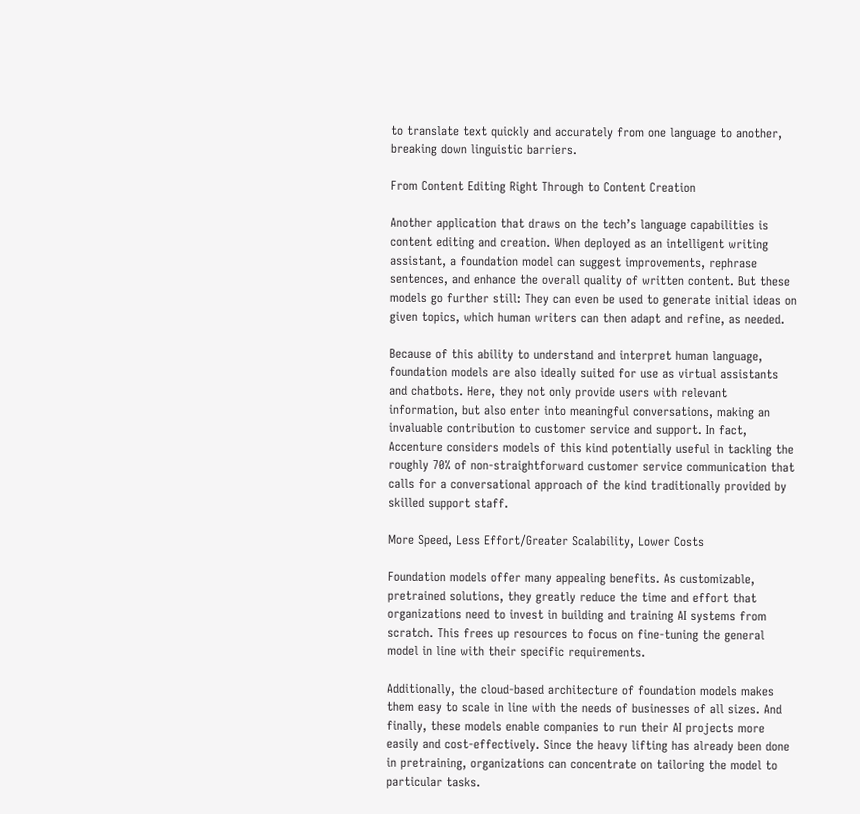to translate text quickly and accurately from one language to another, breaking down linguistic barriers.

From Content Editing Right Through to Content Creation

Another application that draws on the tech’s language capabilities is content editing and creation. When deployed as an intelligent writing assistant, a foundation model can suggest improvements, rephrase sentences, and enhance the overall quality of written content. But these models go further still: They can even be used to generate initial ideas on given topics, which human writers can then adapt and refine, as needed.

Because of this ability to understand and interpret human language, foundation models are also ideally suited for use as virtual assistants and chatbots. Here, they not only provide users with relevant information, but also enter into meaningful conversations, making an invaluable contribution to customer service and support. In fact, Accenture considers models of this kind potentially useful in tackling the roughly 70% of non-straightforward customer service communication that calls for a conversational approach of the kind traditionally provided by skilled support staff.

More Speed, Less Effort/Greater Scalability, Lower Costs

Foundation models offer many appealing benefits. As customizable, pretrained solutions, they greatly reduce the time and effort that organizations need to invest in building and training AI systems from scratch. This frees up resources to focus on fine-tuning the general model in line with their specific requirements.

Additionally, the cloud-based architecture of foundation models makes them easy to scale in line with the needs of businesses of all sizes. And finally, these models enable companies to run their AI projects more easily and cost-effectively. Since the heavy lifting has already been done in pretraining, organizations can concentrate on tailoring the model to particular tasks.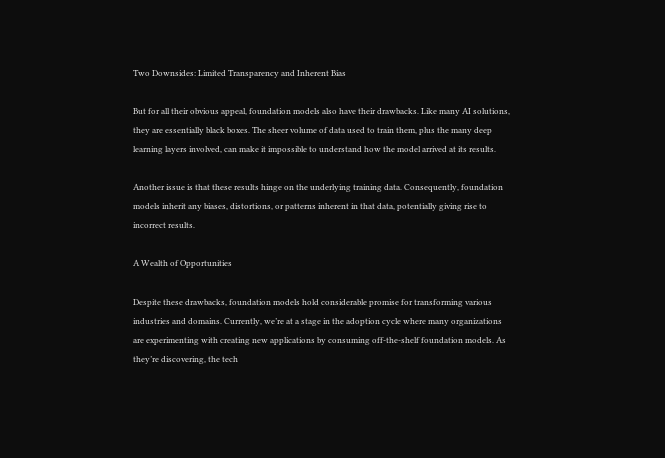Two Downsides: Limited Transparency and Inherent Bias

But for all their obvious appeal, foundation models also have their drawbacks. Like many AI solutions, they are essentially black boxes. The sheer volume of data used to train them, plus the many deep learning layers involved, can make it impossible to understand how the model arrived at its results.

Another issue is that these results hinge on the underlying training data. Consequently, foundation models inherit any biases, distortions, or patterns inherent in that data, potentially giving rise to incorrect results.

A Wealth of Opportunities

Despite these drawbacks, foundation models hold considerable promise for transforming various industries and domains. Currently, we’re at a stage in the adoption cycle where many organizations are experimenting with creating new applications by consuming off-the-shelf foundation models. As they’re discovering, the tech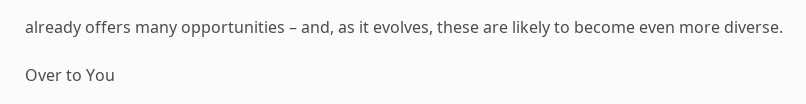already offers many opportunities – and, as it evolves, these are likely to become even more diverse.

Over to You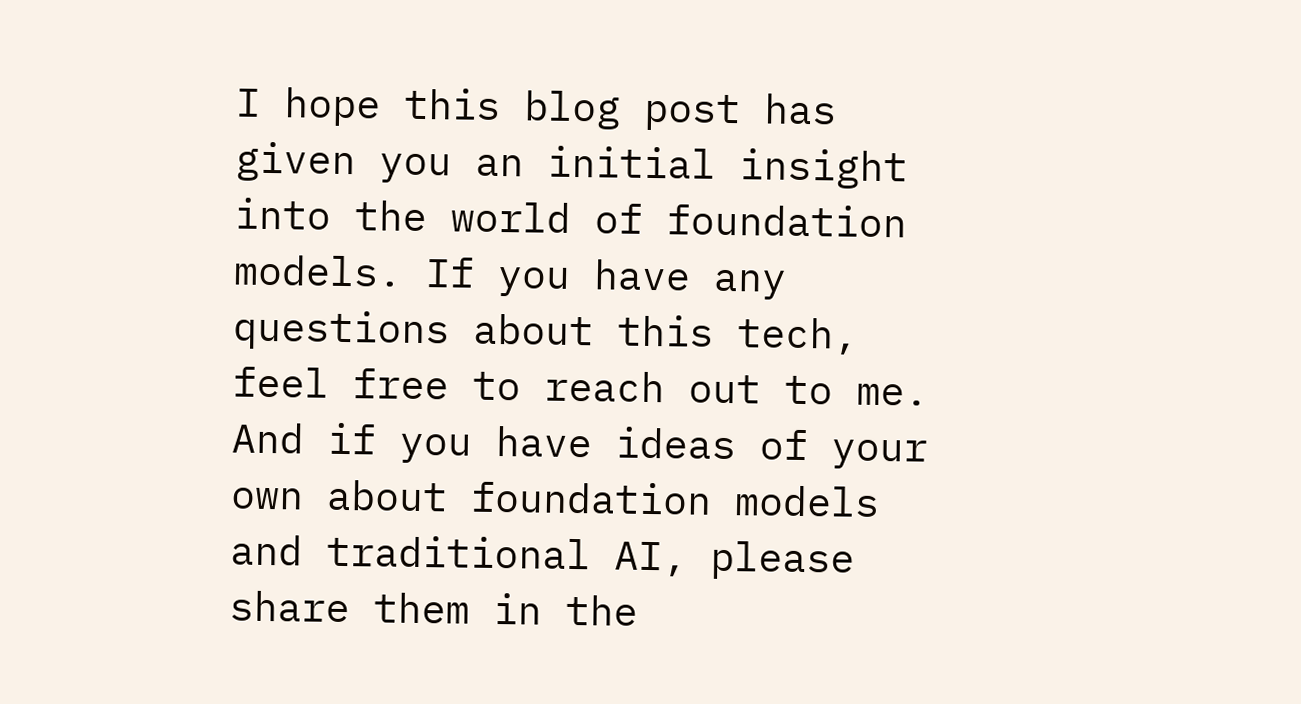I hope this blog post has given you an initial insight into the world of foundation models. If you have any questions about this tech, feel free to reach out to me. And if you have ideas of your own about foundation models and traditional AI, please share them in the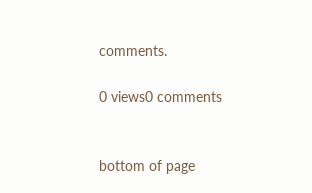comments.

0 views0 comments


bottom of page